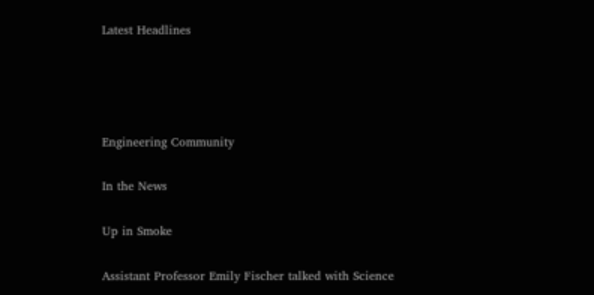Latest Headlines




Engineering Community

In the News

Up in Smoke

Assistant Professor Emily Fischer talked with Science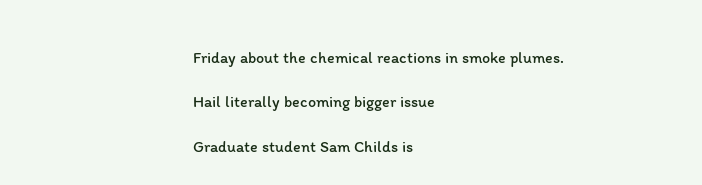Friday about the chemical reactions in smoke plumes.

Hail literally becoming bigger issue

Graduate student Sam Childs is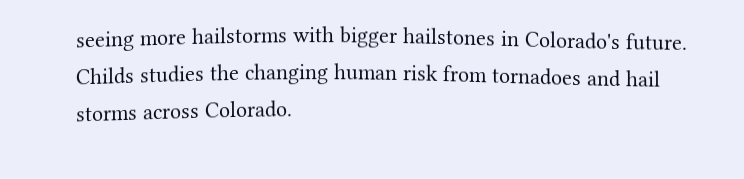seeing more hailstorms with bigger hailstones in Colorado's future. Childs studies the changing human risk from tornadoes and hail storms across Colorado.